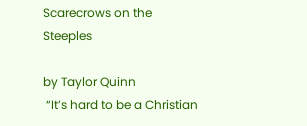Scarecrows on the Steeples

by Taylor Quinn
 “It’s hard to be a Christian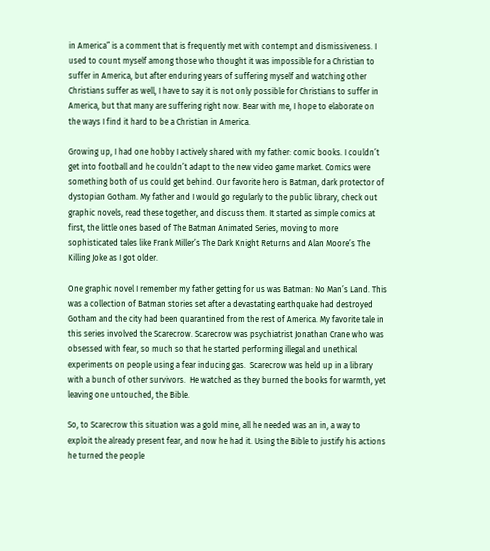in America” is a comment that is frequently met with contempt and dismissiveness. I used to count myself among those who thought it was impossible for a Christian to suffer in America, but after enduring years of suffering myself and watching other Christians suffer as well, I have to say it is not only possible for Christians to suffer in America, but that many are suffering right now. Bear with me, I hope to elaborate on the ways I find it hard to be a Christian in America.

Growing up, I had one hobby I actively shared with my father: comic books. I couldn’t get into football and he couldn’t adapt to the new video game market. Comics were something both of us could get behind. Our favorite hero is Batman, dark protector of dystopian Gotham. My father and I would go regularly to the public library, check out graphic novels, read these together, and discuss them. It started as simple comics at first, the little ones based of The Batman Animated Series, moving to more sophisticated tales like Frank Miller’s The Dark Knight Returns and Alan Moore’s The Killing Joke as I got older.

One graphic novel I remember my father getting for us was Batman: No Man’s Land. This was a collection of Batman stories set after a devastating earthquake had destroyed Gotham and the city had been quarantined from the rest of America. My favorite tale in this series involved the Scarecrow. Scarecrow was psychiatrist Jonathan Crane who was obsessed with fear, so much so that he started performing illegal and unethical experiments on people using a fear inducing gas.  Scarecrow was held up in a library with a bunch of other survivors.  He watched as they burned the books for warmth, yet leaving one untouched, the Bible.

So, to Scarecrow this situation was a gold mine, all he needed was an in, a way to exploit the already present fear, and now he had it. Using the Bible to justify his actions he turned the people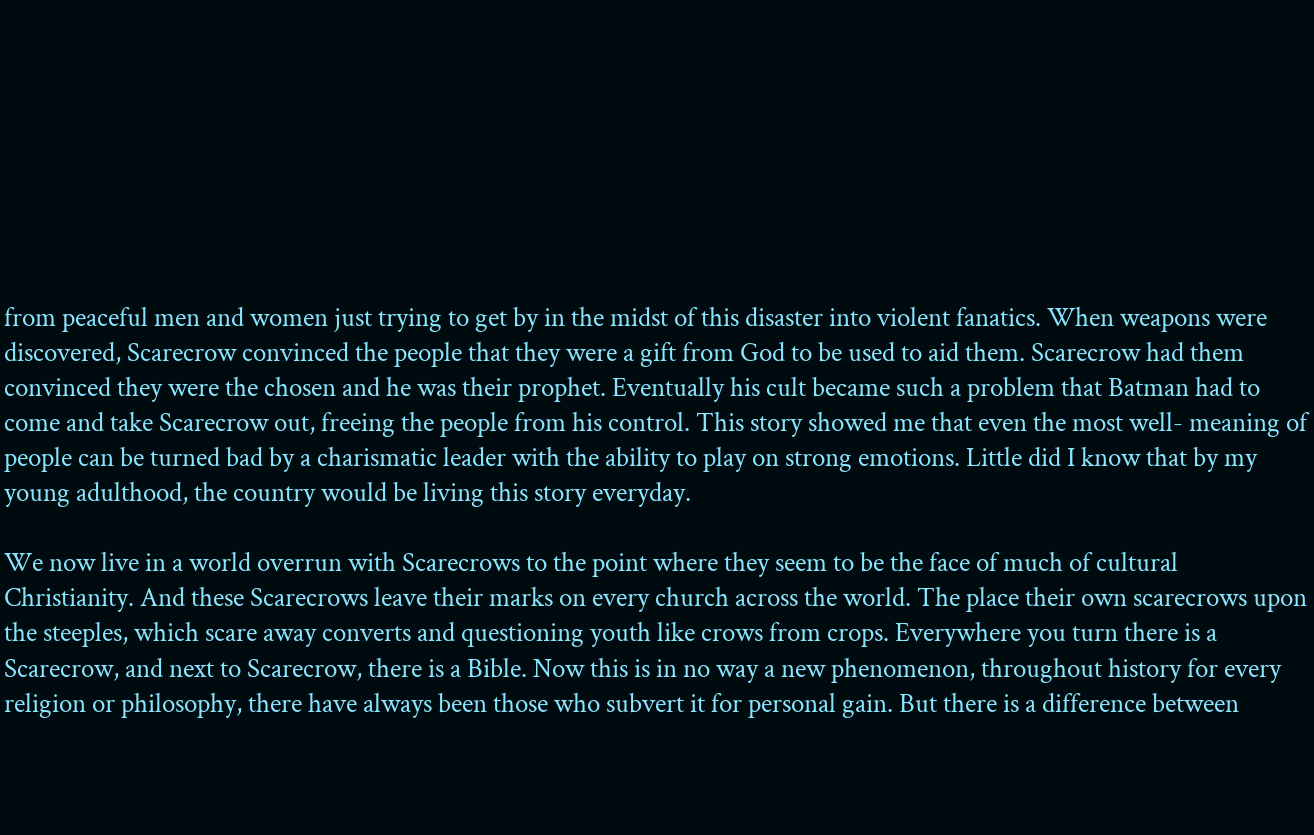from peaceful men and women just trying to get by in the midst of this disaster into violent fanatics. When weapons were discovered, Scarecrow convinced the people that they were a gift from God to be used to aid them. Scarecrow had them convinced they were the chosen and he was their prophet. Eventually his cult became such a problem that Batman had to come and take Scarecrow out, freeing the people from his control. This story showed me that even the most well- meaning of people can be turned bad by a charismatic leader with the ability to play on strong emotions. Little did I know that by my young adulthood, the country would be living this story everyday.

We now live in a world overrun with Scarecrows to the point where they seem to be the face of much of cultural Christianity. And these Scarecrows leave their marks on every church across the world. The place their own scarecrows upon the steeples, which scare away converts and questioning youth like crows from crops. Everywhere you turn there is a Scarecrow, and next to Scarecrow, there is a Bible. Now this is in no way a new phenomenon, throughout history for every religion or philosophy, there have always been those who subvert it for personal gain. But there is a difference between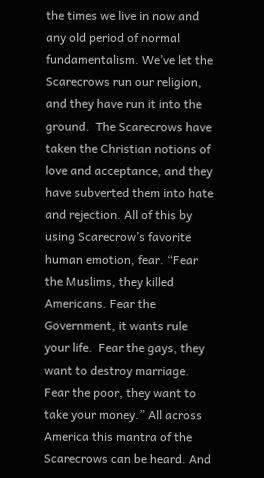the times we live in now and any old period of normal fundamentalism. We’ve let the Scarecrows run our religion, and they have run it into the ground.  The Scarecrows have taken the Christian notions of love and acceptance, and they have subverted them into hate and rejection. All of this by using Scarecrow’s favorite human emotion, fear. “Fear the Muslims, they killed Americans. Fear the Government, it wants rule your life.  Fear the gays, they want to destroy marriage. Fear the poor, they want to take your money.” All across America this mantra of the Scarecrows can be heard. And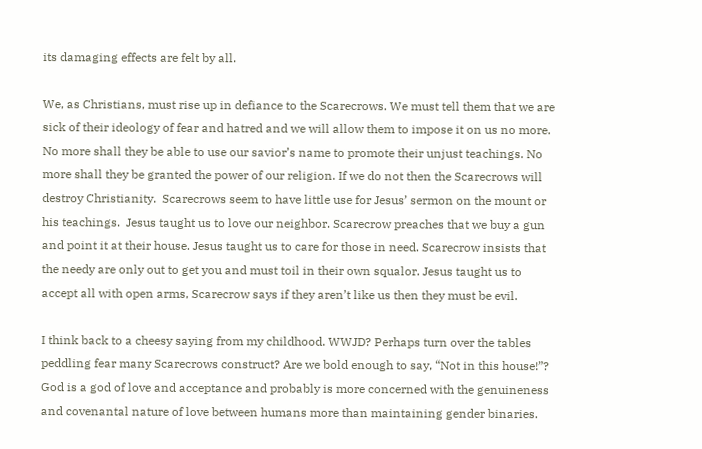its damaging effects are felt by all.

We, as Christians, must rise up in defiance to the Scarecrows. We must tell them that we are sick of their ideology of fear and hatred and we will allow them to impose it on us no more. No more shall they be able to use our savior’s name to promote their unjust teachings. No more shall they be granted the power of our religion. If we do not then the Scarecrows will destroy Christianity.  Scarecrows seem to have little use for Jesus’ sermon on the mount or his teachings.  Jesus taught us to love our neighbor. Scarecrow preaches that we buy a gun and point it at their house. Jesus taught us to care for those in need. Scarecrow insists that the needy are only out to get you and must toil in their own squalor. Jesus taught us to accept all with open arms, Scarecrow says if they aren’t like us then they must be evil.

I think back to a cheesy saying from my childhood. WWJD? Perhaps turn over the tables peddling fear many Scarecrows construct? Are we bold enough to say, “Not in this house!”?  God is a god of love and acceptance and probably is more concerned with the genuineness and covenantal nature of love between humans more than maintaining gender binaries.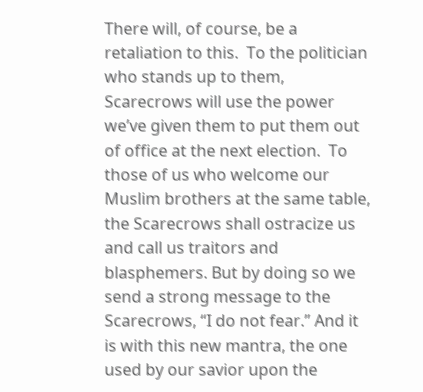There will, of course, be a retaliation to this.  To the politician who stands up to them, Scarecrows will use the power we’ve given them to put them out of office at the next election.  To those of us who welcome our Muslim brothers at the same table, the Scarecrows shall ostracize us and call us traitors and blasphemers. But by doing so we send a strong message to the Scarecrows, “I do not fear.” And it is with this new mantra, the one used by our savior upon the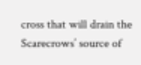cross that will drain the Scarecrows’ source of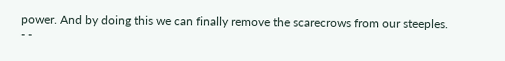power. And by doing this we can finally remove the scarecrows from our steeples.
- -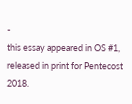-
this essay appeared in OS #1, released in print for Pentecost 2018.